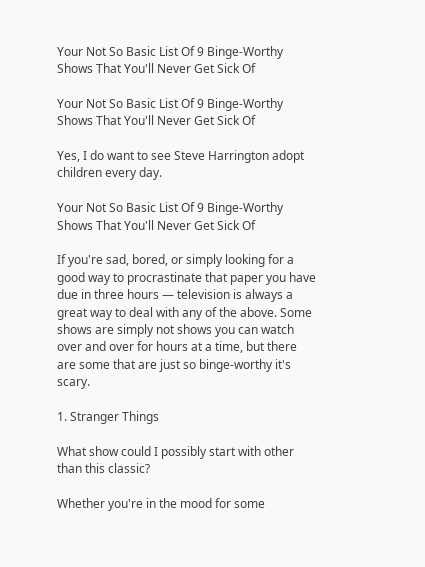Your Not So Basic List Of 9 Binge-Worthy Shows That You'll Never Get Sick Of

Your Not So Basic List Of 9 Binge-Worthy Shows That You'll Never Get Sick Of

Yes, I do want to see Steve Harrington adopt children every day.

Your Not So Basic List Of 9 Binge-Worthy Shows That You'll Never Get Sick Of

If you're sad, bored, or simply looking for a good way to procrastinate that paper you have due in three hours — television is always a great way to deal with any of the above. Some shows are simply not shows you can watch over and over for hours at a time, but there are some that are just so binge-worthy it's scary.

1. Stranger Things

What show could I possibly start with other than this classic?

Whether you're in the mood for some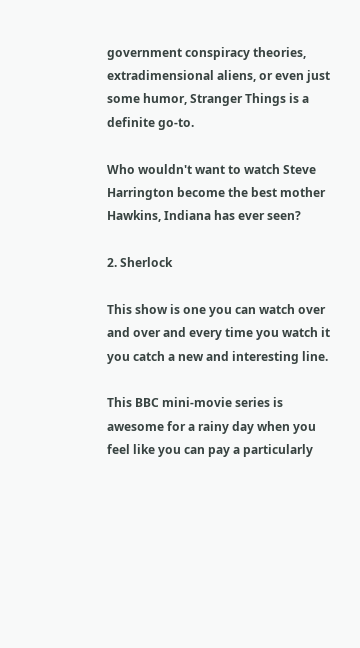government conspiracy theories, extradimensional aliens, or even just some humor, Stranger Things is a definite go-to.

Who wouldn't want to watch Steve Harrington become the best mother Hawkins, Indiana has ever seen?

2. Sherlock

This show is one you can watch over and over and every time you watch it you catch a new and interesting line.

This BBC mini-movie series is awesome for a rainy day when you feel like you can pay a particularly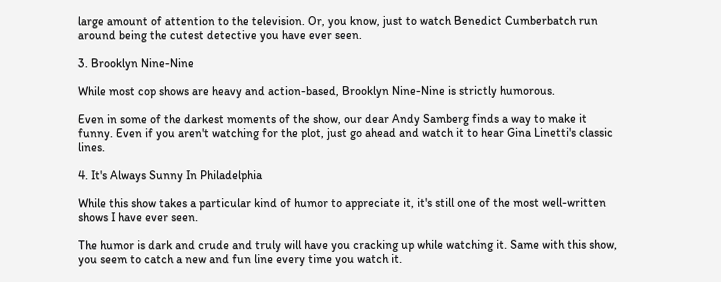large amount of attention to the television. Or, you know, just to watch Benedict Cumberbatch run around being the cutest detective you have ever seen.

3. Brooklyn Nine-Nine

While most cop shows are heavy and action-based, Brooklyn Nine-Nine is strictly humorous.

Even in some of the darkest moments of the show, our dear Andy Samberg finds a way to make it funny. Even if you aren't watching for the plot, just go ahead and watch it to hear Gina Linetti's classic lines.

4. It's Always Sunny In Philadelphia

While this show takes a particular kind of humor to appreciate it, it's still one of the most well-written shows I have ever seen.

The humor is dark and crude and truly will have you cracking up while watching it. Same with this show, you seem to catch a new and fun line every time you watch it.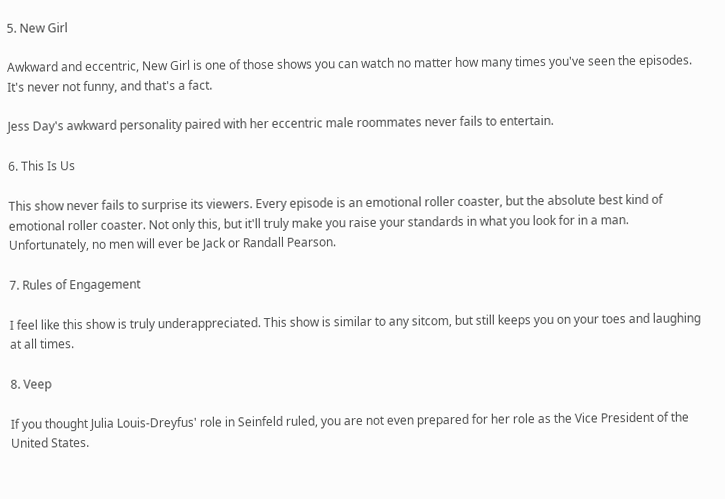5. New Girl

Awkward and eccentric, New Girl is one of those shows you can watch no matter how many times you've seen the episodes. It's never not funny, and that's a fact.

Jess Day's awkward personality paired with her eccentric male roommates never fails to entertain.

6. This Is Us

This show never fails to surprise its viewers. Every episode is an emotional roller coaster, but the absolute best kind of emotional roller coaster. Not only this, but it'll truly make you raise your standards in what you look for in a man. Unfortunately, no men will ever be Jack or Randall Pearson.

7. Rules of Engagement

I feel like this show is truly underappreciated. This show is similar to any sitcom, but still keeps you on your toes and laughing at all times.

8. Veep

If you thought Julia Louis-Dreyfus' role in Seinfeld ruled, you are not even prepared for her role as the Vice President of the United States.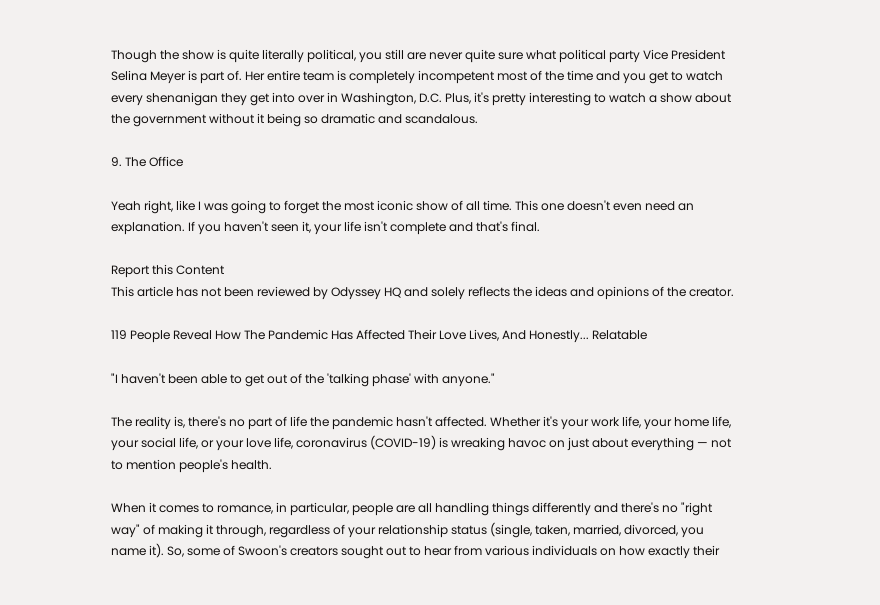Though the show is quite literally political, you still are never quite sure what political party Vice President Selina Meyer is part of. Her entire team is completely incompetent most of the time and you get to watch every shenanigan they get into over in Washington, D.C. Plus, it's pretty interesting to watch a show about the government without it being so dramatic and scandalous.

9. The Office

Yeah right, like I was going to forget the most iconic show of all time. This one doesn't even need an explanation. If you haven't seen it, your life isn't complete and that's final.

Report this Content
This article has not been reviewed by Odyssey HQ and solely reflects the ideas and opinions of the creator.

119 People Reveal How The Pandemic Has Affected Their Love Lives, And Honestly... Relatable

"I haven't been able to get out of the 'talking phase' with anyone."

The reality is, there's no part of life the pandemic hasn't affected. Whether it's your work life, your home life, your social life, or your love life, coronavirus (COVID-19) is wreaking havoc on just about everything — not to mention people's health.

When it comes to romance, in particular, people are all handling things differently and there's no "right way" of making it through, regardless of your relationship status (single, taken, married, divorced, you name it). So, some of Swoon's creators sought out to hear from various individuals on how exactly their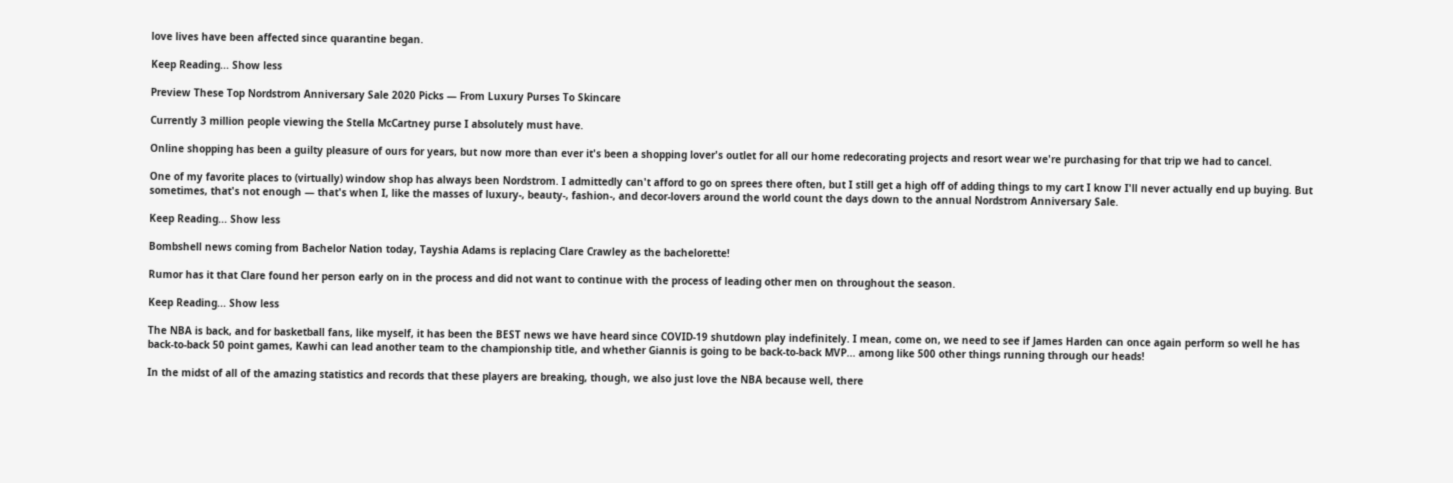love lives have been affected since quarantine began.

Keep Reading... Show less

Preview These Top Nordstrom Anniversary Sale 2020 Picks — From Luxury Purses To Skincare

Currently 3 million people viewing the Stella McCartney purse I absolutely must have.

Online shopping has been a guilty pleasure of ours for years, but now more than ever it's been a shopping lover's outlet for all our home redecorating projects and resort wear we're purchasing for that trip we had to cancel.

One of my favorite places to (virtually) window shop has always been Nordstrom. I admittedly can't afford to go on sprees there often, but I still get a high off of adding things to my cart I know I'll never actually end up buying. But sometimes, that's not enough — that's when I, like the masses of luxury-, beauty-, fashion-, and decor-lovers around the world count the days down to the annual Nordstrom Anniversary Sale.

Keep Reading... Show less

Bombshell news coming from Bachelor Nation today, Tayshia Adams is replacing Clare Crawley as the bachelorette!

Rumor has it that Clare found her person early on in the process and did not want to continue with the process of leading other men on throughout the season.

Keep Reading... Show less

The NBA is back, and for basketball fans, like myself, it has been the BEST news we have heard since COVID-19 shutdown play indefinitely. I mean, come on, we need to see if James Harden can once again perform so well he has back-to-back 50 point games, Kawhi can lead another team to the championship title, and whether Giannis is going to be back-to-back MVP... among like 500 other things running through our heads!

In the midst of all of the amazing statistics and records that these players are breaking, though, we also just love the NBA because well, there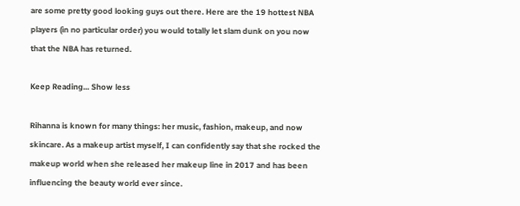are some pretty good looking guys out there. Here are the 19 hottest NBA players (in no particular order) you would totally let slam dunk on you now that the NBA has returned.

Keep Reading... Show less

Rihanna is known for many things: her music, fashion, makeup, and now skincare. As a makeup artist myself, I can confidently say that she rocked the makeup world when she released her makeup line in 2017 and has been influencing the beauty world ever since.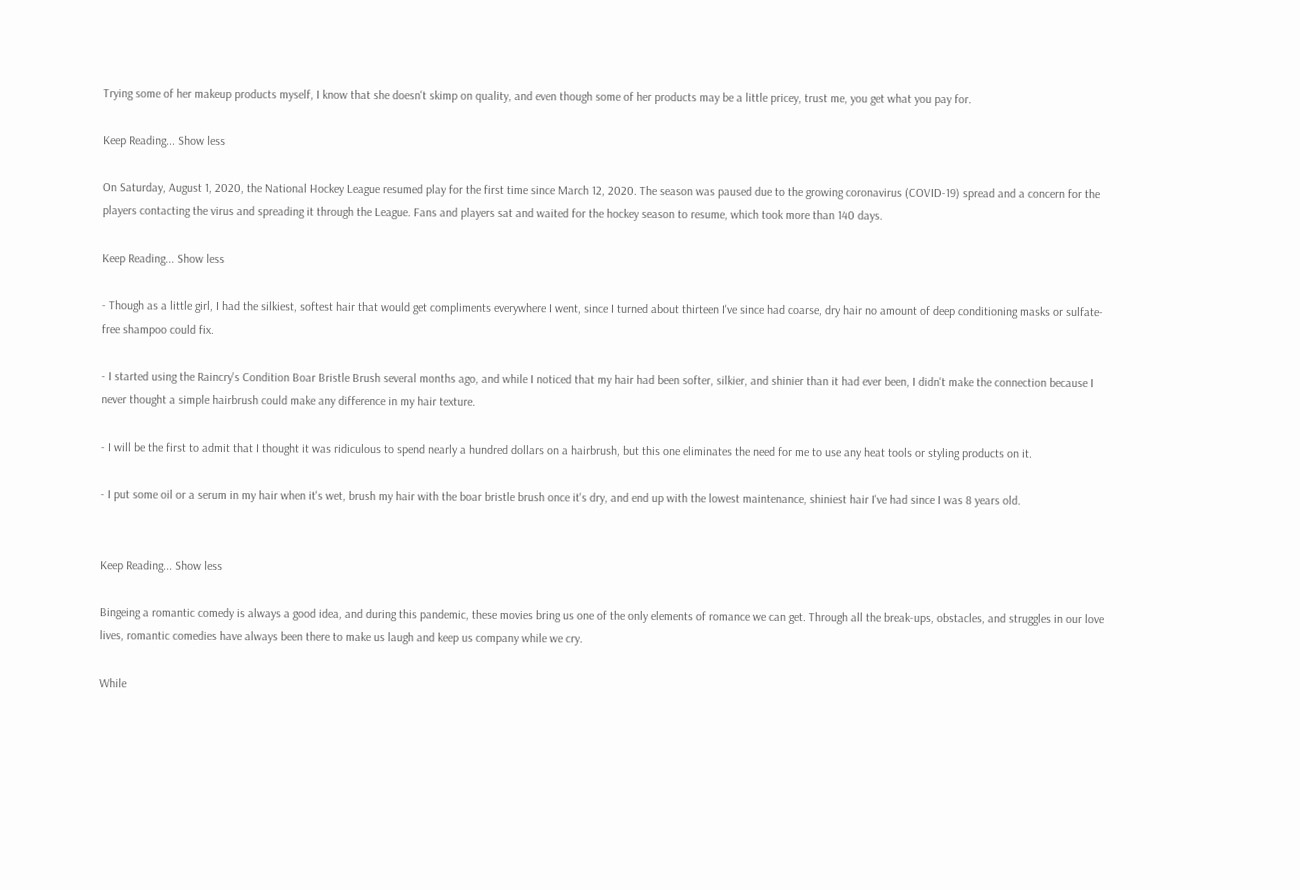Trying some of her makeup products myself, I know that she doesn't skimp on quality, and even though some of her products may be a little pricey, trust me, you get what you pay for.

Keep Reading... Show less

On Saturday, August 1, 2020, the National Hockey League resumed play for the first time since March 12, 2020. The season was paused due to the growing coronavirus (COVID-19) spread and a concern for the players contacting the virus and spreading it through the League. Fans and players sat and waited for the hockey season to resume, which took more than 140 days.

Keep Reading... Show less

- Though as a little girl, I had the silkiest, softest hair that would get compliments everywhere I went, since I turned about thirteen I've since had coarse, dry hair no amount of deep conditioning masks or sulfate-free shampoo could fix.

- I started using the Raincry's Condition Boar Bristle Brush several months ago, and while I noticed that my hair had been softer, silkier, and shinier than it had ever been, I didn't make the connection because I never thought a simple hairbrush could make any difference in my hair texture.

- I will be the first to admit that I thought it was ridiculous to spend nearly a hundred dollars on a hairbrush, but this one eliminates the need for me to use any heat tools or styling products on it.

- I put some oil or a serum in my hair when it's wet, brush my hair with the boar bristle brush once it's dry, and end up with the lowest maintenance, shiniest hair I've had since I was 8 years old.


Keep Reading... Show less

Bingeing a romantic comedy is always a good idea, and during this pandemic, these movies bring us one of the only elements of romance we can get. Through all the break-ups, obstacles, and struggles in our love lives, romantic comedies have always been there to make us laugh and keep us company while we cry.

While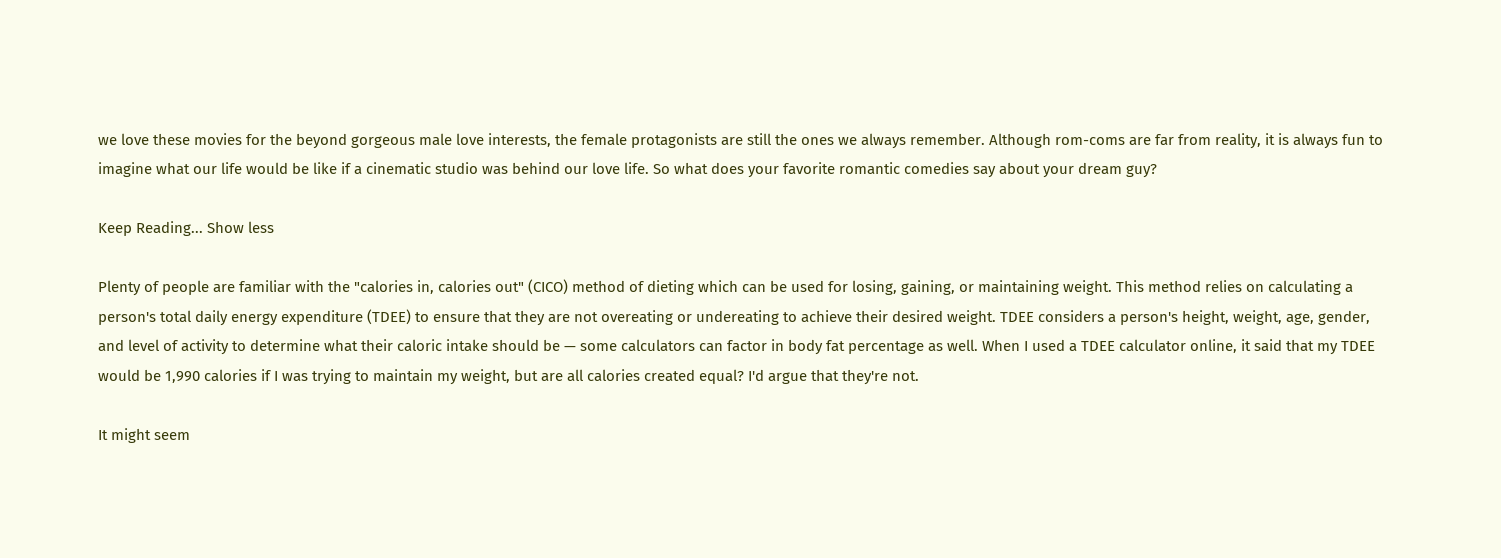we love these movies for the beyond gorgeous male love interests, the female protagonists are still the ones we always remember. Although rom-coms are far from reality, it is always fun to imagine what our life would be like if a cinematic studio was behind our love life. So what does your favorite romantic comedies say about your dream guy?

Keep Reading... Show less

Plenty of people are familiar with the "calories in, calories out" (CICO) method of dieting which can be used for losing, gaining, or maintaining weight. This method relies on calculating a person's total daily energy expenditure (TDEE) to ensure that they are not overeating or undereating to achieve their desired weight. TDEE considers a person's height, weight, age, gender, and level of activity to determine what their caloric intake should be — some calculators can factor in body fat percentage as well. When I used a TDEE calculator online, it said that my TDEE would be 1,990 calories if I was trying to maintain my weight, but are all calories created equal? I'd argue that they're not.

It might seem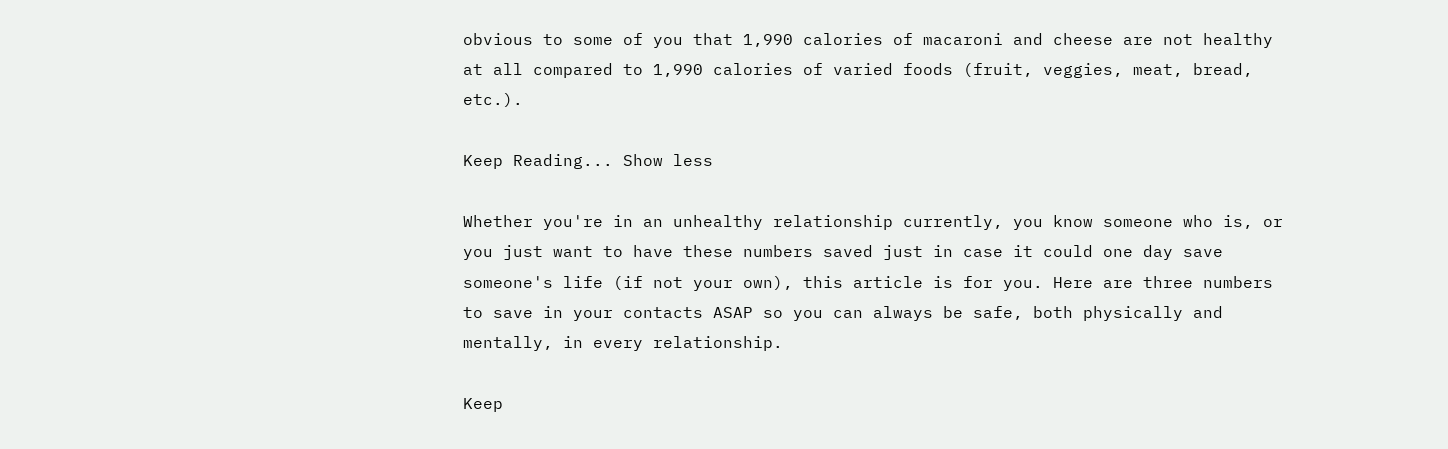obvious to some of you that 1,990 calories of macaroni and cheese are not healthy at all compared to 1,990 calories of varied foods (fruit, veggies, meat, bread, etc.).

Keep Reading... Show less

Whether you're in an unhealthy relationship currently, you know someone who is, or you just want to have these numbers saved just in case it could one day save someone's life (if not your own), this article is for you. Here are three numbers to save in your contacts ASAP so you can always be safe, both physically and mentally, in every relationship.

Keep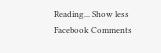Reading... Show less
Facebook Comments